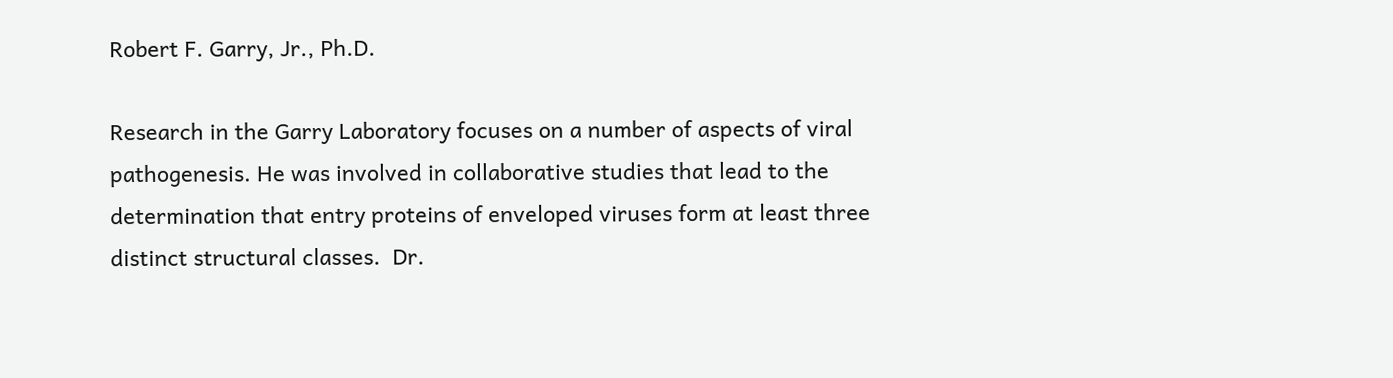Robert F. Garry, Jr., Ph.D.

Research in the Garry Laboratory focuses on a number of aspects of viral pathogenesis. He was involved in collaborative studies that lead to the determination that entry proteins of enveloped viruses form at least three distinct structural classes.  Dr.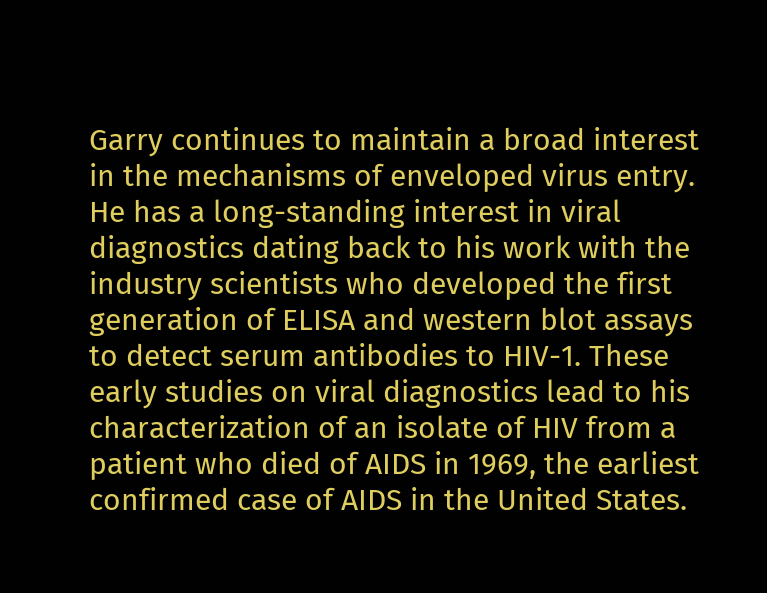Garry continues to maintain a broad interest in the mechanisms of enveloped virus entry. He has a long-standing interest in viral diagnostics dating back to his work with the industry scientists who developed the first generation of ELISA and western blot assays to detect serum antibodies to HIV-1. These early studies on viral diagnostics lead to his characterization of an isolate of HIV from a patient who died of AIDS in 1969, the earliest confirmed case of AIDS in the United States.